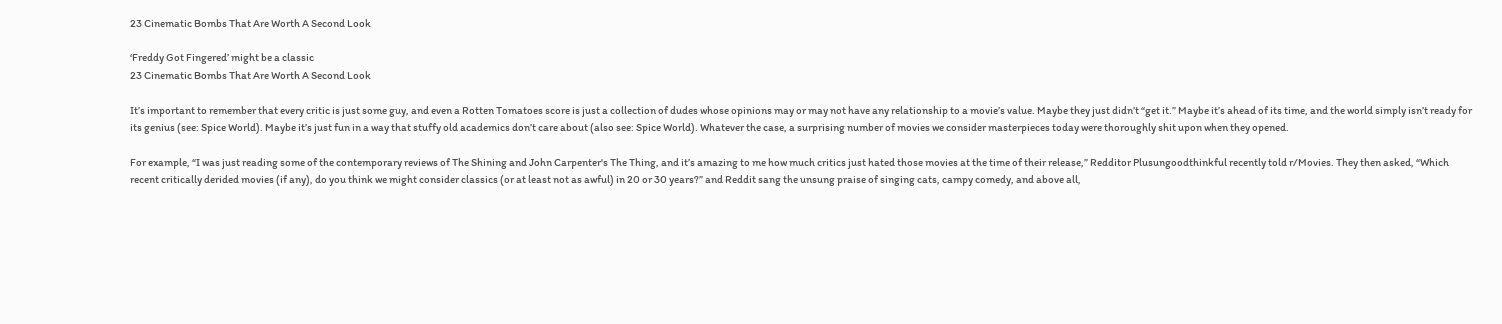23 Cinematic Bombs That Are Worth A Second Look

‘Freddy Got Fingered’ might be a classic
23 Cinematic Bombs That Are Worth A Second Look

It’s important to remember that every critic is just some guy, and even a Rotten Tomatoes score is just a collection of dudes whose opinions may or may not have any relationship to a movie’s value. Maybe they just didn’t “get it.” Maybe it’s ahead of its time, and the world simply isn’t ready for its genius (see: Spice World). Maybe it’s just fun in a way that stuffy old academics don’t care about (also see: Spice World). Whatever the case, a surprising number of movies we consider masterpieces today were thoroughly shit upon when they opened.

For example, “I was just reading some of the contemporary reviews of The Shining and John Carpenter's The Thing, and it’s amazing to me how much critics just hated those movies at the time of their release,” Redditor Plusungoodthinkful recently told r/Movies. They then asked, “Which recent critically derided movies (if any), do you think we might consider classics (or at least not as awful) in 20 or 30 years?” and Reddit sang the unsung praise of singing cats, campy comedy, and above all,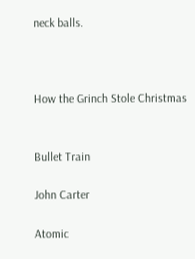neck balls.



How the Grinch Stole Christmas


Bullet Train

John Carter

Atomic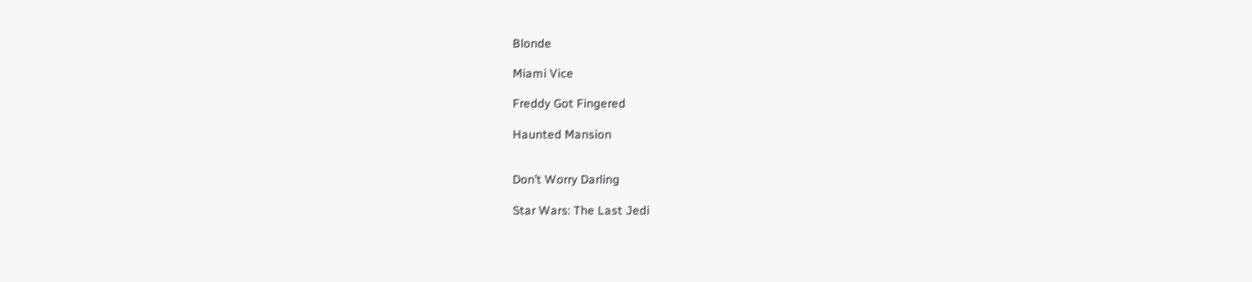Blonde

Miami Vice

Freddy Got Fingered

Haunted Mansion


Don’t Worry Darling

Star Wars: The Last Jedi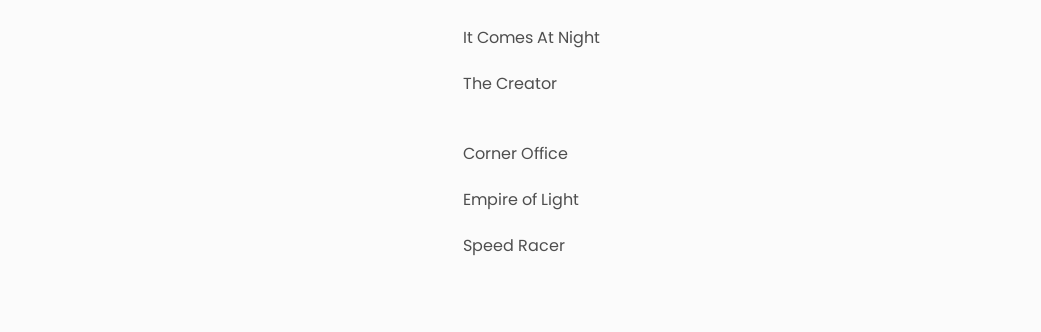It Comes At Night

The Creator


Corner Office

Empire of Light

Speed Racer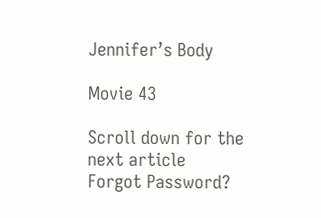Jennifer’s Body

Movie 43

Scroll down for the next article
Forgot Password?